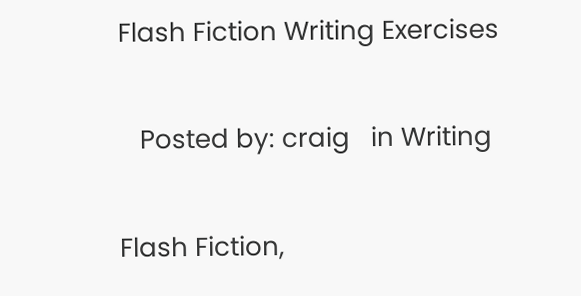Flash Fiction Writing Exercises

   Posted by: craig   in Writing

Flash Fiction,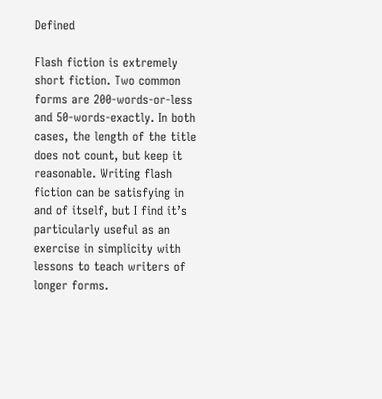Defined

Flash fiction is extremely short fiction. Two common forms are 200-words-or-less and 50-words-exactly. In both cases, the length of the title does not count, but keep it reasonable. Writing flash fiction can be satisfying in and of itself, but I find it’s particularly useful as an exercise in simplicity with lessons to teach writers of longer forms.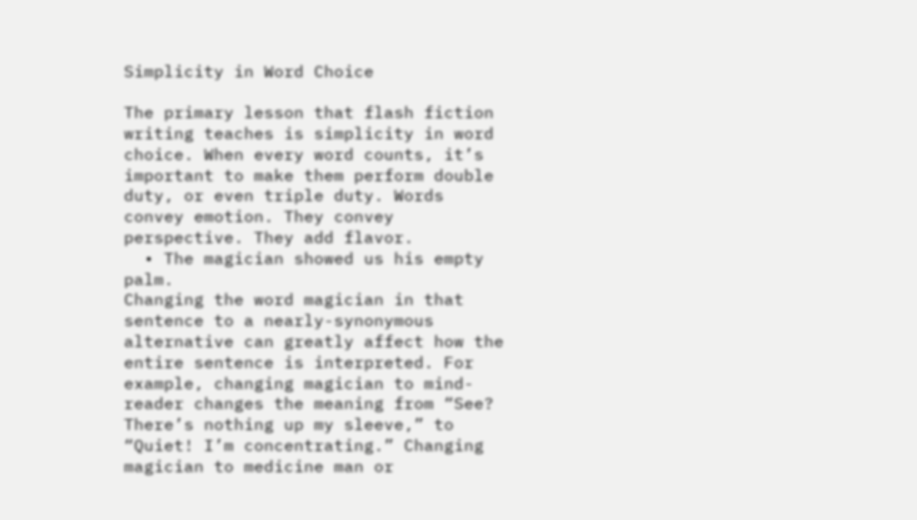Simplicity in Word Choice

The primary lesson that flash fiction writing teaches is simplicity in word choice. When every word counts, it’s important to make them perform double duty, or even triple duty. Words convey emotion. They convey perspective. They add flavor.
  • The magician showed us his empty palm.
Changing the word magician in that sentence to a nearly-synonymous alternative can greatly affect how the entire sentence is interpreted. For example, changing magician to mind-reader changes the meaning from “See? There’s nothing up my sleeve,” to “Quiet! I’m concentrating.” Changing magician to medicine man or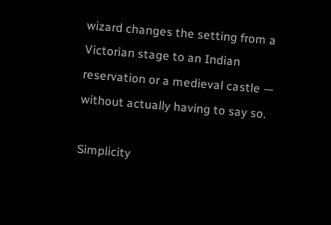wizard changes the setting from a Victorian stage to an Indian reservation or a medieval castle — without actually having to say so.

Simplicity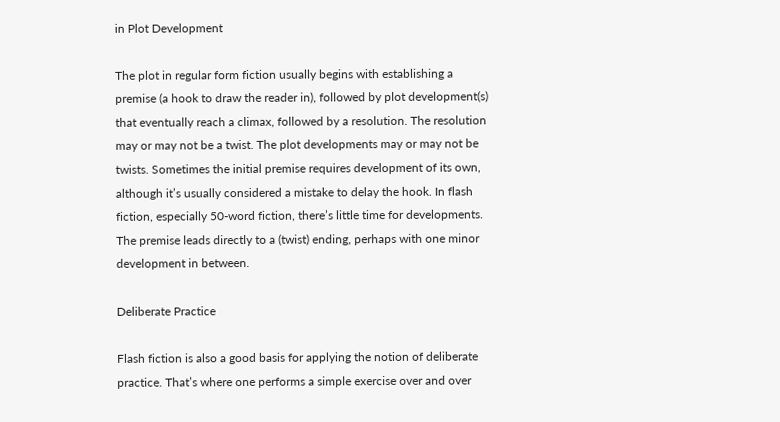in Plot Development

The plot in regular form fiction usually begins with establishing a premise (a hook to draw the reader in), followed by plot development(s) that eventually reach a climax, followed by a resolution. The resolution may or may not be a twist. The plot developments may or may not be twists. Sometimes the initial premise requires development of its own, although it’s usually considered a mistake to delay the hook. In flash fiction, especially 50-word fiction, there’s little time for developments. The premise leads directly to a (twist) ending, perhaps with one minor development in between.

Deliberate Practice

Flash fiction is also a good basis for applying the notion of deliberate practice. That’s where one performs a simple exercise over and over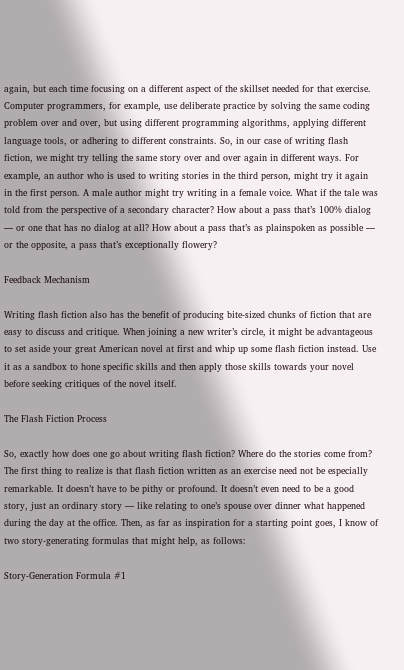again, but each time focusing on a different aspect of the skillset needed for that exercise. Computer programmers, for example, use deliberate practice by solving the same coding problem over and over, but using different programming algorithms, applying different language tools, or adhering to different constraints. So, in our case of writing flash fiction, we might try telling the same story over and over again in different ways. For example, an author who is used to writing stories in the third person, might try it again in the first person. A male author might try writing in a female voice. What if the tale was told from the perspective of a secondary character? How about a pass that’s 100% dialog — or one that has no dialog at all? How about a pass that’s as plainspoken as possible — or the opposite, a pass that’s exceptionally flowery?

Feedback Mechanism

Writing flash fiction also has the benefit of producing bite-sized chunks of fiction that are easy to discuss and critique. When joining a new writer’s circle, it might be advantageous to set aside your great American novel at first and whip up some flash fiction instead. Use it as a sandbox to hone specific skills and then apply those skills towards your novel before seeking critiques of the novel itself.

The Flash Fiction Process

So, exactly how does one go about writing flash fiction? Where do the stories come from? The first thing to realize is that flash fiction written as an exercise need not be especially remarkable. It doesn’t have to be pithy or profound. It doesn’t even need to be a good story, just an ordinary story — like relating to one’s spouse over dinner what happened during the day at the office. Then, as far as inspiration for a starting point goes, I know of two story-generating formulas that might help, as follows:

Story-Generation Formula #1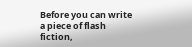Before you can write a piece of flash fiction,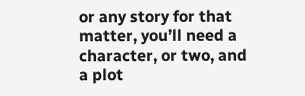or any story for that matter, you’ll need a character, or two, and a plot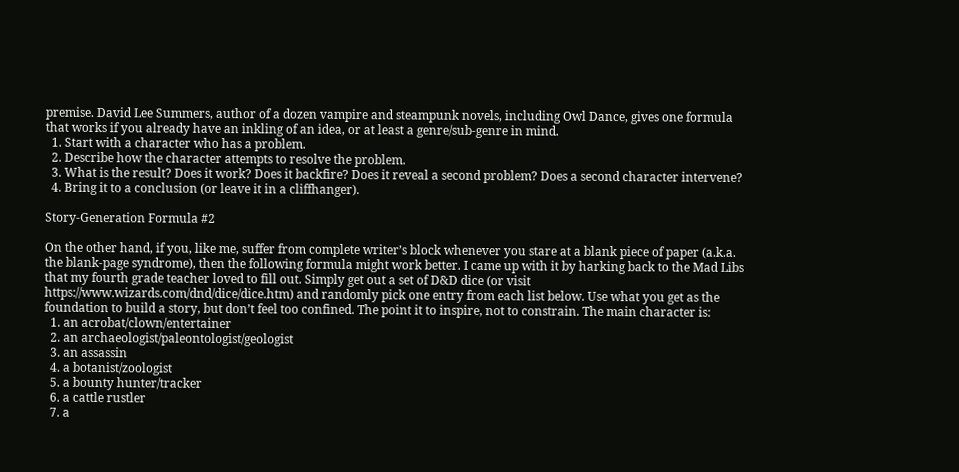premise. David Lee Summers, author of a dozen vampire and steampunk novels, including Owl Dance, gives one formula that works if you already have an inkling of an idea, or at least a genre/sub-genre in mind.
  1. Start with a character who has a problem.
  2. Describe how the character attempts to resolve the problem.
  3. What is the result? Does it work? Does it backfire? Does it reveal a second problem? Does a second character intervene?
  4. Bring it to a conclusion (or leave it in a cliffhanger).

Story-Generation Formula #2

On the other hand, if you, like me, suffer from complete writer’s block whenever you stare at a blank piece of paper (a.k.a. the blank-page syndrome), then the following formula might work better. I came up with it by harking back to the Mad Libs that my fourth grade teacher loved to fill out. Simply get out a set of D&D dice (or visit https://www.wizards.com/dnd/dice/dice.htm) and randomly pick one entry from each list below. Use what you get as the foundation to build a story, but don’t feel too confined. The point it to inspire, not to constrain. The main character is:
  1. an acrobat/clown/entertainer
  2. an archaeologist/paleontologist/geologist
  3. an assassin
  4. a botanist/zoologist
  5. a bounty hunter/tracker
  6. a cattle rustler
  7. a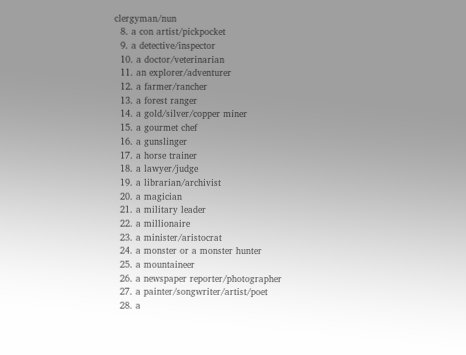clergyman/nun
  8. a con artist/pickpocket
  9. a detective/inspector
  10. a doctor/veterinarian
  11. an explorer/adventurer
  12. a farmer/rancher
  13. a forest ranger
  14. a gold/silver/copper miner
  15. a gourmet chef
  16. a gunslinger
  17. a horse trainer
  18. a lawyer/judge
  19. a librarian/archivist
  20. a magician
  21. a military leader
  22. a millionaire
  23. a minister/aristocrat
  24. a monster or a monster hunter
  25. a mountaineer
  26. a newspaper reporter/photographer
  27. a painter/songwriter/artist/poet
  28. a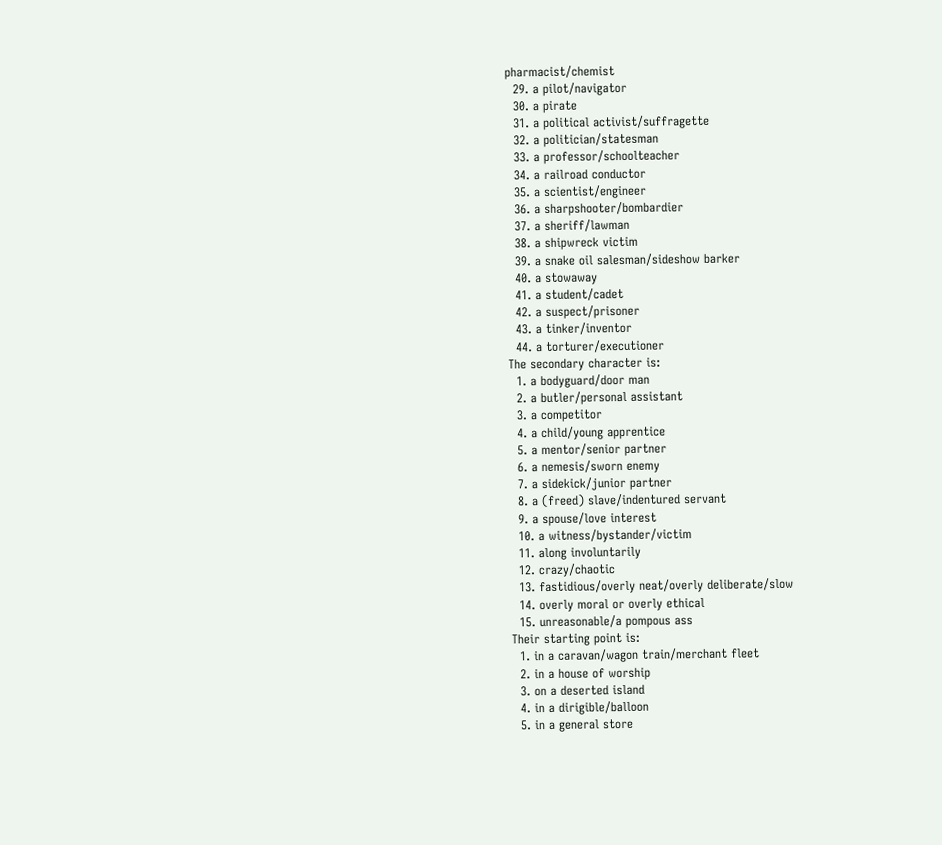pharmacist/chemist
  29. a pilot/navigator
  30. a pirate
  31. a political activist/suffragette
  32. a politician/statesman
  33. a professor/schoolteacher
  34. a railroad conductor
  35. a scientist/engineer
  36. a sharpshooter/bombardier
  37. a sheriff/lawman
  38. a shipwreck victim
  39. a snake oil salesman/sideshow barker
  40. a stowaway
  41. a student/cadet
  42. a suspect/prisoner
  43. a tinker/inventor
  44. a torturer/executioner
The secondary character is:
  1. a bodyguard/door man
  2. a butler/personal assistant
  3. a competitor
  4. a child/young apprentice
  5. a mentor/senior partner
  6. a nemesis/sworn enemy
  7. a sidekick/junior partner
  8. a (freed) slave/indentured servant
  9. a spouse/love interest
  10. a witness/bystander/victim
  11. along involuntarily
  12. crazy/chaotic
  13. fastidious/overly neat/overly deliberate/slow
  14. overly moral or overly ethical
  15. unreasonable/a pompous ass
Their starting point is:
  1. in a caravan/wagon train/merchant fleet
  2. in a house of worship
  3. on a deserted island
  4. in a dirigible/balloon
  5. in a general store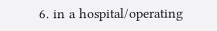6. in a hospital/operating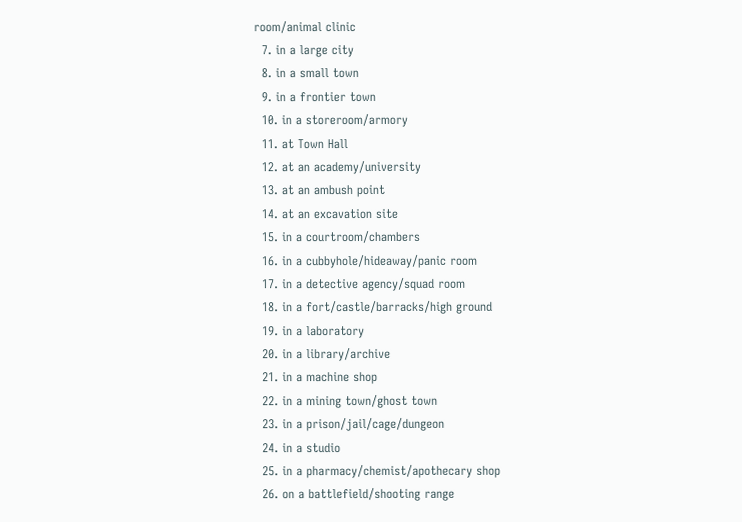room/animal clinic
  7. in a large city
  8. in a small town
  9. in a frontier town
  10. in a storeroom/armory
  11. at Town Hall
  12. at an academy/university
  13. at an ambush point
  14. at an excavation site
  15. in a courtroom/chambers
  16. in a cubbyhole/hideaway/panic room
  17. in a detective agency/squad room
  18. in a fort/castle/barracks/high ground
  19. in a laboratory
  20. in a library/archive
  21. in a machine shop
  22. in a mining town/ghost town
  23. in a prison/jail/cage/dungeon
  24. in a studio
  25. in a pharmacy/chemist/apothecary shop
  26. on a battlefield/shooting range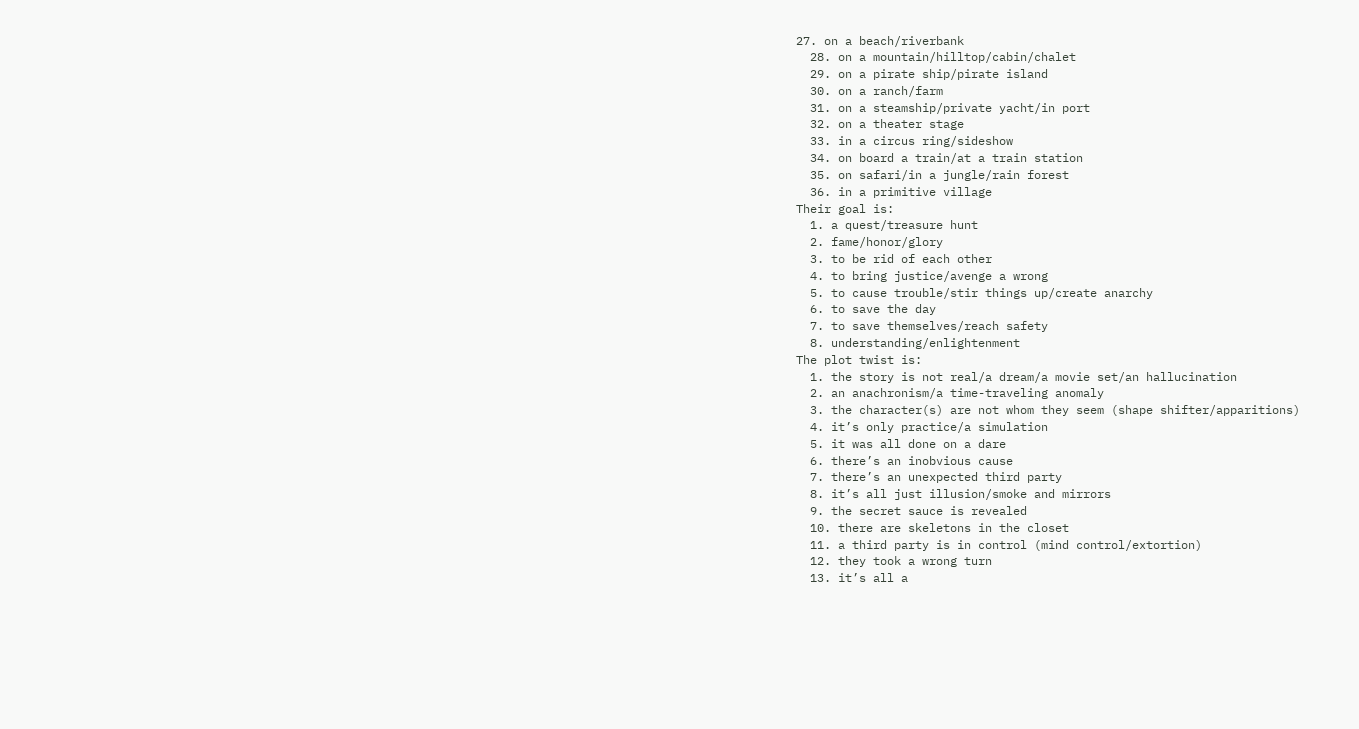27. on a beach/riverbank
  28. on a mountain/hilltop/cabin/chalet
  29. on a pirate ship/pirate island
  30. on a ranch/farm
  31. on a steamship/private yacht/in port
  32. on a theater stage
  33. in a circus ring/sideshow
  34. on board a train/at a train station
  35. on safari/in a jungle/rain forest
  36. in a primitive village
Their goal is:
  1. a quest/treasure hunt
  2. fame/honor/glory
  3. to be rid of each other
  4. to bring justice/avenge a wrong
  5. to cause trouble/stir things up/create anarchy
  6. to save the day
  7. to save themselves/reach safety
  8. understanding/enlightenment
The plot twist is:
  1. the story is not real/a dream/a movie set/an hallucination
  2. an anachronism/a time-traveling anomaly
  3. the character(s) are not whom they seem (shape shifter/apparitions)
  4. it’s only practice/a simulation
  5. it was all done on a dare
  6. there’s an inobvious cause
  7. there’s an unexpected third party
  8. it’s all just illusion/smoke and mirrors
  9. the secret sauce is revealed
  10. there are skeletons in the closet
  11. a third party is in control (mind control/extortion)
  12. they took a wrong turn
  13. it’s all a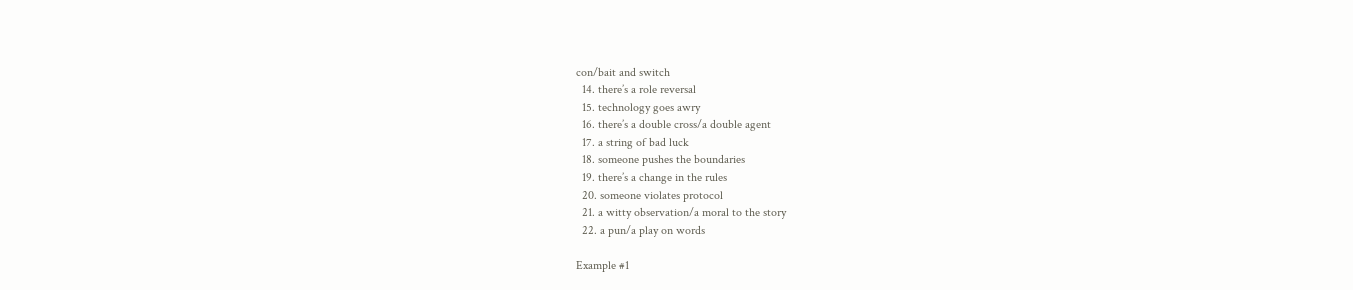con/bait and switch
  14. there’s a role reversal
  15. technology goes awry
  16. there’s a double cross/a double agent
  17. a string of bad luck
  18. someone pushes the boundaries
  19. there’s a change in the rules
  20. someone violates protocol
  21. a witty observation/a moral to the story
  22. a pun/a play on words

Example #1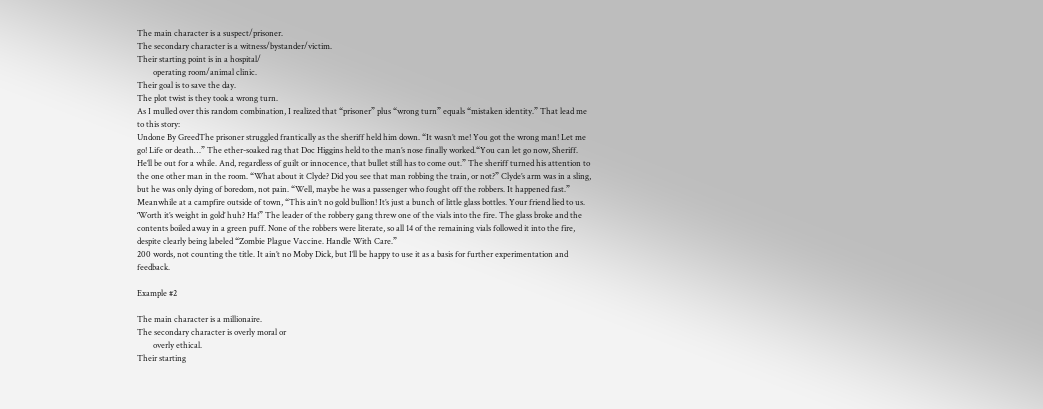The main character is a suspect/prisoner.
The secondary character is a witness/bystander/victim.
Their starting point is in a hospital/
        operating room/animal clinic.
Their goal is to save the day.
The plot twist is they took a wrong turn.
As I mulled over this random combination, I realized that “prisoner” plus “wrong turn” equals “mistaken identity.” That lead me to this story:
Undone By GreedThe prisoner struggled frantically as the sheriff held him down. “It wasn’t me! You got the wrong man! Let me go! Life or death…” The ether-soaked rag that Doc Higgins held to the man’s nose finally worked.“You can let go now, Sheriff. He’ll be out for a while. And, regardless of guilt or innocence, that bullet still has to come out.” The sheriff turned his attention to the one other man in the room. “What about it Clyde? Did you see that man robbing the train, or not?” Clyde’s arm was in a sling, but he was only dying of boredom, not pain. “Well, maybe he was a passenger who fought off the robbers. It happened fast.” Meanwhile at a campfire outside of town, “This ain’t no gold bullion! It’s just a bunch of little glass bottles. Your friend lied to us. ‘Worth it’s weight in gold’ huh? Ha!” The leader of the robbery gang threw one of the vials into the fire. The glass broke and the contents boiled away in a green puff. None of the robbers were literate, so all 14 of the remaining vials followed it into the fire, despite clearly being labeled “Zombie Plague Vaccine. Handle With Care.”
200 words, not counting the title. It ain’t no Moby Dick, but I’ll be happy to use it as a basis for further experimentation and feedback.

Example #2

The main character is a millionaire.
The secondary character is overly moral or
        overly ethical.
Their starting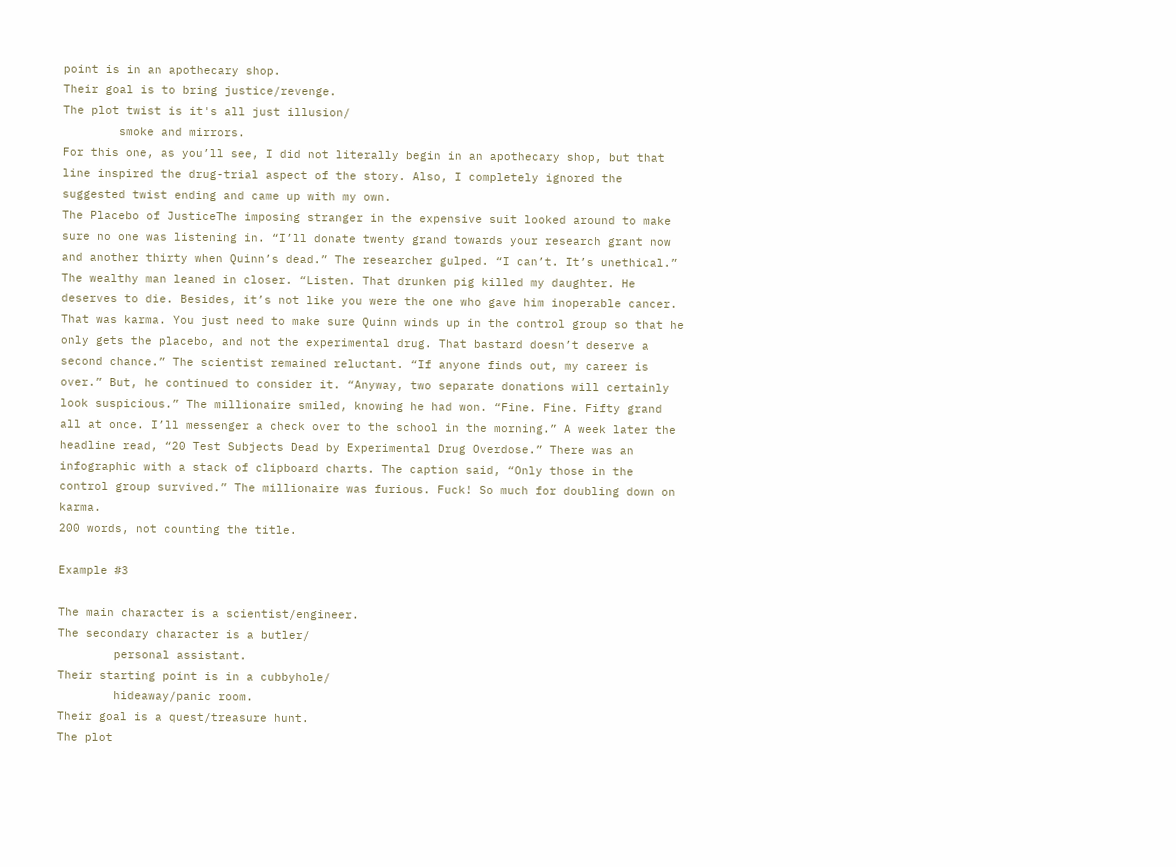point is in an apothecary shop.
Their goal is to bring justice/revenge.
The plot twist is it's all just illusion/
        smoke and mirrors.
For this one, as you’ll see, I did not literally begin in an apothecary shop, but that line inspired the drug-trial aspect of the story. Also, I completely ignored the suggested twist ending and came up with my own.
The Placebo of JusticeThe imposing stranger in the expensive suit looked around to make sure no one was listening in. “I’ll donate twenty grand towards your research grant now and another thirty when Quinn’s dead.” The researcher gulped. “I can’t. It’s unethical.” The wealthy man leaned in closer. “Listen. That drunken pig killed my daughter. He deserves to die. Besides, it’s not like you were the one who gave him inoperable cancer. That was karma. You just need to make sure Quinn winds up in the control group so that he only gets the placebo, and not the experimental drug. That bastard doesn’t deserve a second chance.” The scientist remained reluctant. “If anyone finds out, my career is over.” But, he continued to consider it. “Anyway, two separate donations will certainly look suspicious.” The millionaire smiled, knowing he had won. “Fine. Fine. Fifty grand all at once. I’ll messenger a check over to the school in the morning.” A week later the headline read, “20 Test Subjects Dead by Experimental Drug Overdose.” There was an infographic with a stack of clipboard charts. The caption said, “Only those in the control group survived.” The millionaire was furious. Fuck! So much for doubling down on karma.
200 words, not counting the title.

Example #3

The main character is a scientist/engineer.
The secondary character is a butler/
        personal assistant.
Their starting point is in a cubbyhole/
        hideaway/panic room.
Their goal is a quest/treasure hunt.
The plot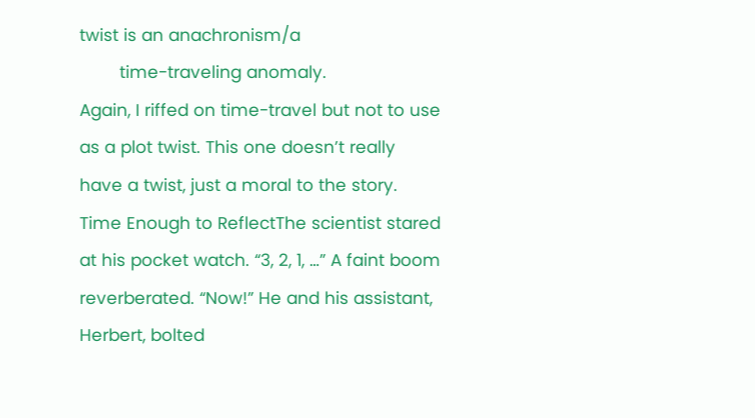twist is an anachronism/a
        time-traveling anomaly.
Again, I riffed on time-travel but not to use as a plot twist. This one doesn’t really have a twist, just a moral to the story.
Time Enough to ReflectThe scientist stared at his pocket watch. “3, 2, 1, …” A faint boom reverberated. “Now!” He and his assistant, Herbert, bolted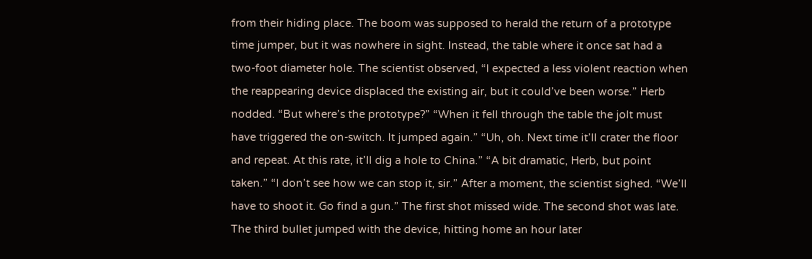from their hiding place. The boom was supposed to herald the return of a prototype time jumper, but it was nowhere in sight. Instead, the table where it once sat had a two-foot diameter hole. The scientist observed, “I expected a less violent reaction when the reappearing device displaced the existing air, but it could’ve been worse.” Herb nodded. “But where’s the prototype?” “When it fell through the table the jolt must have triggered the on-switch. It jumped again.” “Uh, oh. Next time it’ll crater the floor and repeat. At this rate, it’ll dig a hole to China.” “A bit dramatic, Herb, but point taken.” “I don’t see how we can stop it, sir.” After a moment, the scientist sighed. “We’ll have to shoot it. Go find a gun.” The first shot missed wide. The second shot was late. The third bullet jumped with the device, hitting home an hour later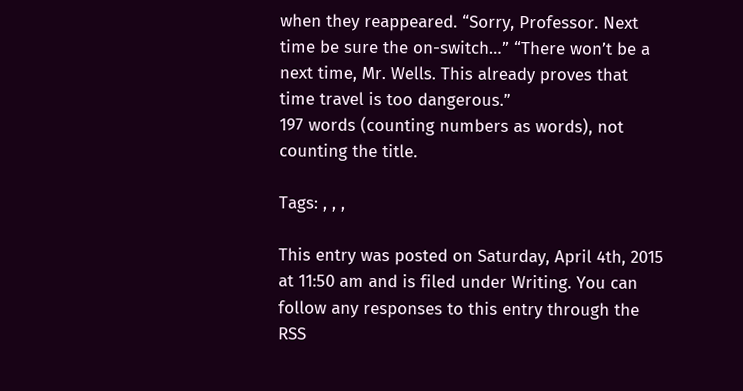when they reappeared. “Sorry, Professor. Next time be sure the on-switch…” “There won’t be a next time, Mr. Wells. This already proves that time travel is too dangerous.”
197 words (counting numbers as words), not counting the title.

Tags: , , ,

This entry was posted on Saturday, April 4th, 2015 at 11:50 am and is filed under Writing. You can follow any responses to this entry through the RSS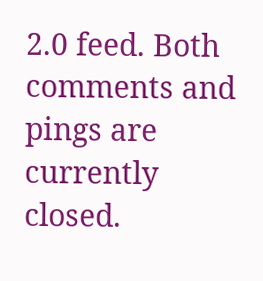2.0 feed. Both comments and pings are currently closed.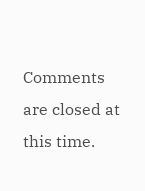Comments are closed at this time.